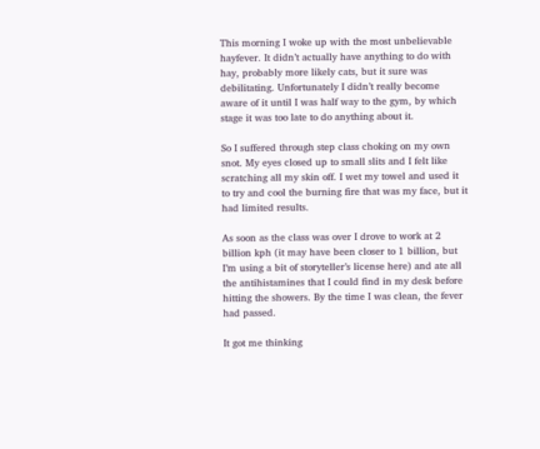This morning I woke up with the most unbelievable hayfever. It didn’t actually have anything to do with hay, probably more likely cats, but it sure was debilitating. Unfortunately I didn’t really become aware of it until I was half way to the gym, by which stage it was too late to do anything about it.

So I suffered through step class choking on my own snot. My eyes closed up to small slits and I felt like scratching all my skin off. I wet my towel and used it to try and cool the burning fire that was my face, but it had limited results.

As soon as the class was over I drove to work at 2 billion kph (it may have been closer to 1 billion, but I’m using a bit of storyteller’s license here) and ate all the antihistamines that I could find in my desk before hitting the showers. By the time I was clean, the fever had passed.

It got me thinking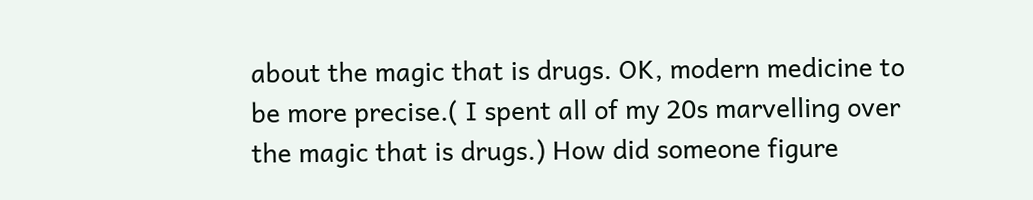about the magic that is drugs. OK, modern medicine to be more precise.( I spent all of my 20s marvelling over the magic that is drugs.) How did someone figure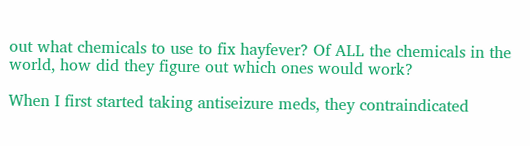out what chemicals to use to fix hayfever? Of ALL the chemicals in the world, how did they figure out which ones would work?

When I first started taking antiseizure meds, they contraindicated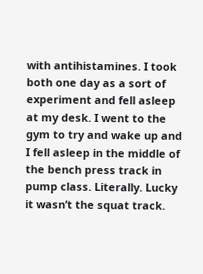with antihistamines. I took both one day as a sort of experiment and fell asleep at my desk. I went to the gym to try and wake up and I fell asleep in the middle of the bench press track in pump class. Literally. Lucky it wasn’t the squat track.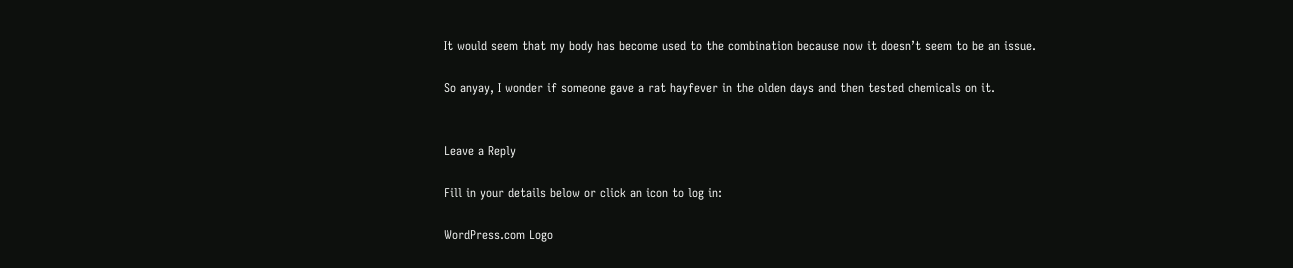It would seem that my body has become used to the combination because now it doesn’t seem to be an issue.

So anyay, I wonder if someone gave a rat hayfever in the olden days and then tested chemicals on it.


Leave a Reply

Fill in your details below or click an icon to log in:

WordPress.com Logo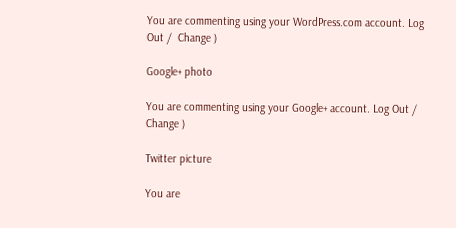You are commenting using your WordPress.com account. Log Out /  Change )

Google+ photo

You are commenting using your Google+ account. Log Out /  Change )

Twitter picture

You are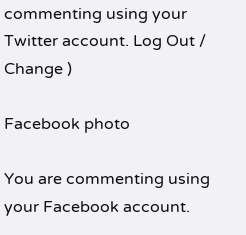commenting using your Twitter account. Log Out /  Change )

Facebook photo

You are commenting using your Facebook account.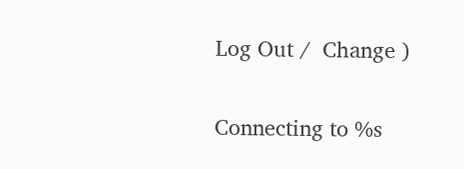Log Out /  Change )


Connecting to %s